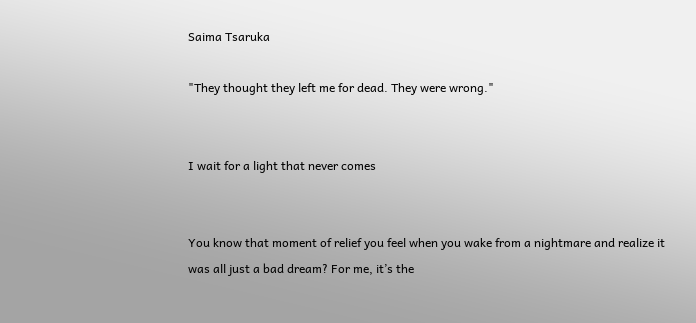Saima Tsaruka

"They thought they left me for dead. They were wrong."


I wait for a light that never comes


You know that moment of relief you feel when you wake from a nightmare and realize it was all just a bad dream? For me, it’s the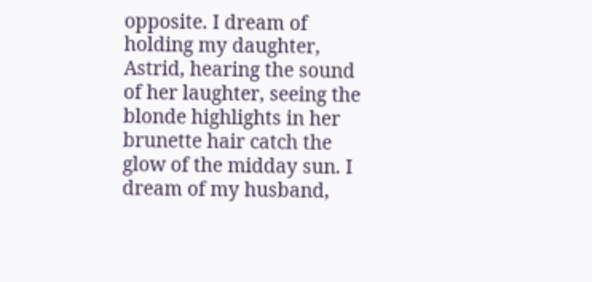opposite. I dream of holding my daughter, Astrid, hearing the sound of her laughter, seeing the blonde highlights in her brunette hair catch the glow of the midday sun. I dream of my husband,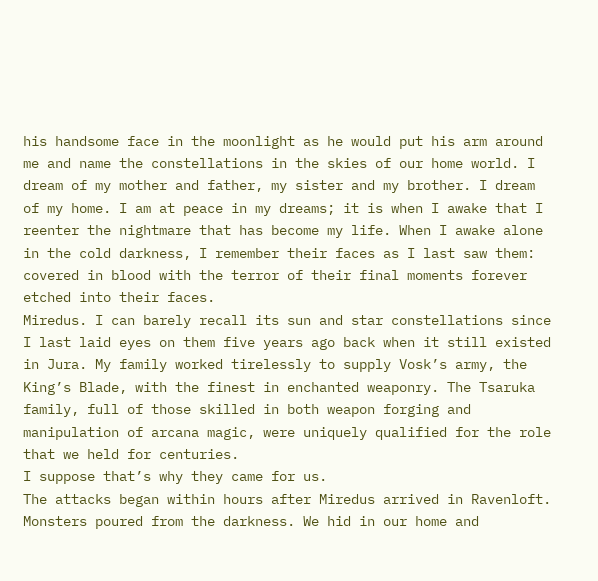his handsome face in the moonlight as he would put his arm around me and name the constellations in the skies of our home world. I dream of my mother and father, my sister and my brother. I dream of my home. I am at peace in my dreams; it is when I awake that I reenter the nightmare that has become my life. When I awake alone in the cold darkness, I remember their faces as I last saw them: covered in blood with the terror of their final moments forever etched into their faces.
Miredus. I can barely recall its sun and star constellations since I last laid eyes on them five years ago back when it still existed in Jura. My family worked tirelessly to supply Vosk’s army, the King’s Blade, with the finest in enchanted weaponry. The Tsaruka family, full of those skilled in both weapon forging and manipulation of arcana magic, were uniquely qualified for the role that we held for centuries.
I suppose that’s why they came for us.
The attacks began within hours after Miredus arrived in Ravenloft. Monsters poured from the darkness. We hid in our home and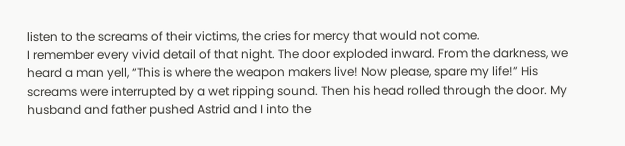listen to the screams of their victims, the cries for mercy that would not come.
I remember every vivid detail of that night. The door exploded inward. From the darkness, we heard a man yell, “This is where the weapon makers live! Now please, spare my life!” His screams were interrupted by a wet ripping sound. Then his head rolled through the door. My husband and father pushed Astrid and I into the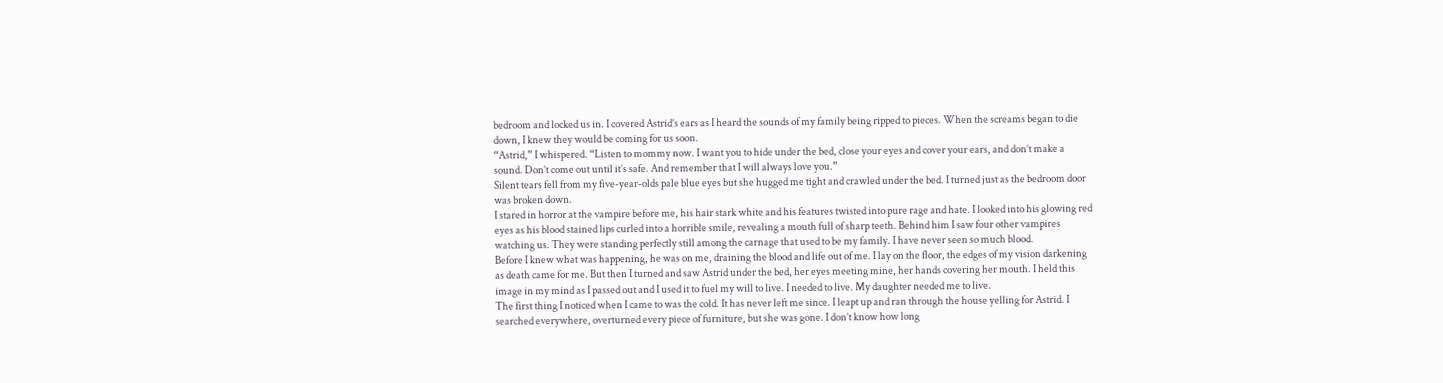bedroom and locked us in. I covered Astrid’s ears as I heard the sounds of my family being ripped to pieces. When the screams began to die down, I knew they would be coming for us soon.
“Astrid,” I whispered. “Listen to mommy now. I want you to hide under the bed, close your eyes and cover your ears, and don’t make a sound. Don’t come out until it’s safe. And remember that I will always love you.”
Silent tears fell from my five-year-olds pale blue eyes but she hugged me tight and crawled under the bed. I turned just as the bedroom door was broken down.
I stared in horror at the vampire before me, his hair stark white and his features twisted into pure rage and hate. I looked into his glowing red eyes as his blood stained lips curled into a horrible smile, revealing a mouth full of sharp teeth. Behind him I saw four other vampires watching us. They were standing perfectly still among the carnage that used to be my family. I have never seen so much blood.
Before I knew what was happening, he was on me, draining the blood and life out of me. I lay on the floor, the edges of my vision darkening as death came for me. But then I turned and saw Astrid under the bed, her eyes meeting mine, her hands covering her mouth. I held this image in my mind as I passed out and I used it to fuel my will to live. I needed to live. My daughter needed me to live.
The first thing I noticed when I came to was the cold. It has never left me since. I leapt up and ran through the house yelling for Astrid. I searched everywhere, overturned every piece of furniture, but she was gone. I don’t know how long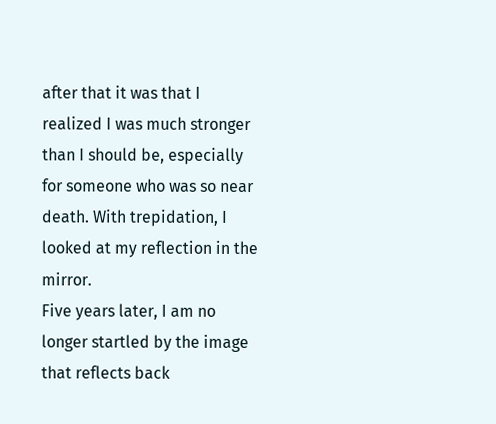after that it was that I realized I was much stronger than I should be, especially for someone who was so near death. With trepidation, I looked at my reflection in the mirror.
Five years later, I am no longer startled by the image that reflects back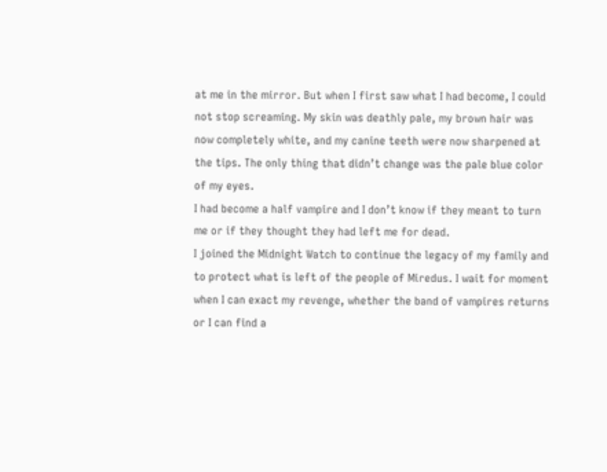at me in the mirror. But when I first saw what I had become, I could not stop screaming. My skin was deathly pale, my brown hair was now completely white, and my canine teeth were now sharpened at the tips. The only thing that didn’t change was the pale blue color of my eyes.
I had become a half vampire and I don’t know if they meant to turn me or if they thought they had left me for dead.
I joined the Midnight Watch to continue the legacy of my family and to protect what is left of the people of Miredus. I wait for moment when I can exact my revenge, whether the band of vampires returns or I can find a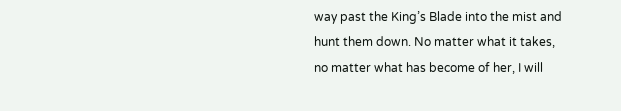way past the King’s Blade into the mist and hunt them down. No matter what it takes, no matter what has become of her, I will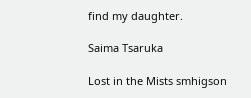find my daughter.

Saima Tsaruka

Lost in the Mists smhigson